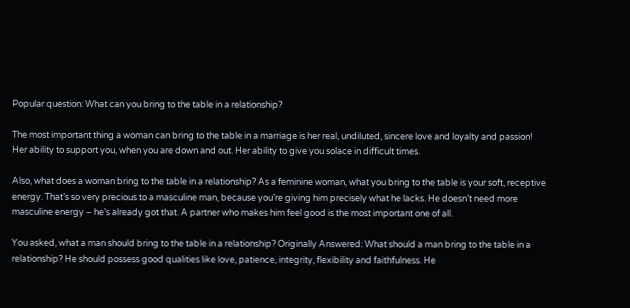Popular question: What can you bring to the table in a relationship?

The most important thing a woman can bring to the table in a marriage is her real, undiluted, sincere love and loyalty and passion! Her ability to support you, when you are down and out. Her ability to give you solace in difficult times.

Also, what does a woman bring to the table in a relationship? As a feminine woman, what you bring to the table is your soft, receptive energy. That’s so very precious to a masculine man, because you’re giving him precisely what he lacks. He doesn’t need more masculine energy – he’s already got that. A partner who makes him feel good is the most important one of all.

You asked, what a man should bring to the table in a relationship? Originally Answered: What should a man bring to the table in a relationship? He should possess good qualities like love, patience, integrity, flexibility and faithfulness. He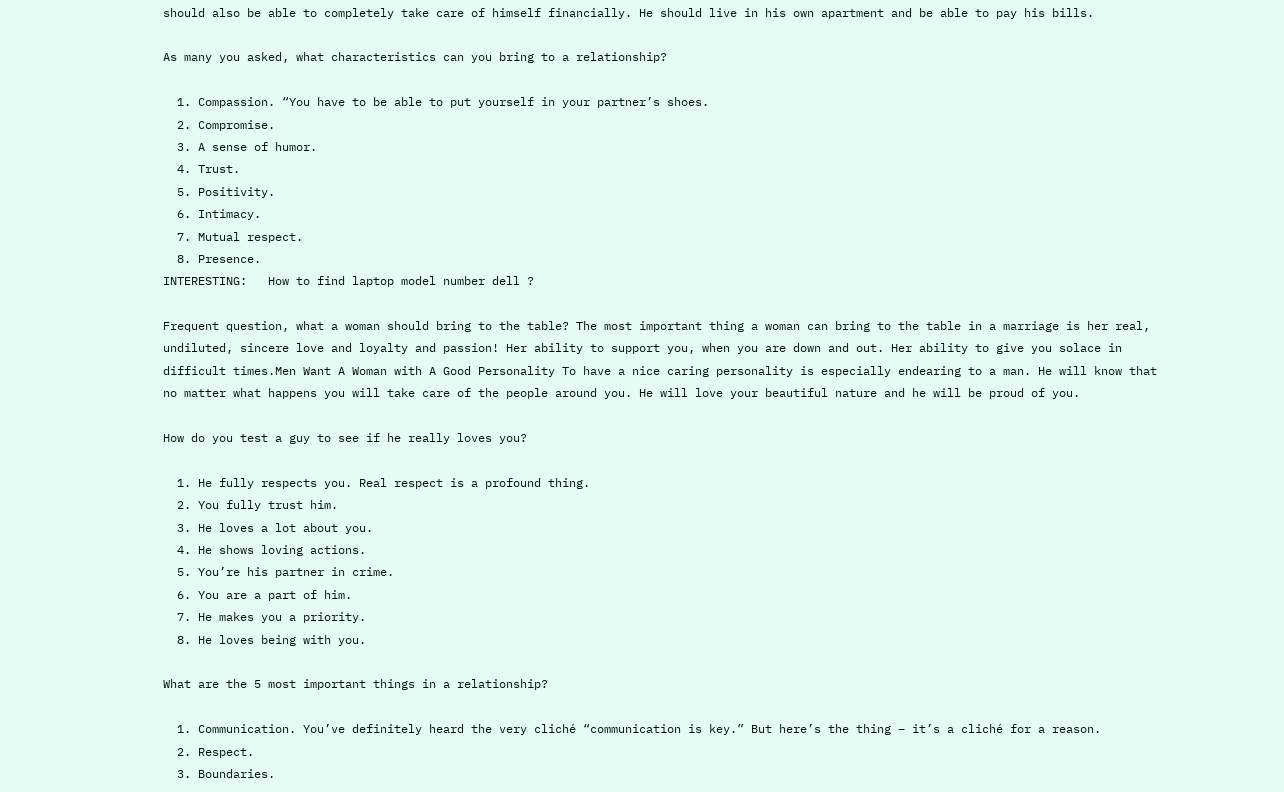should also be able to completely take care of himself financially. He should live in his own apartment and be able to pay his bills.

As many you asked, what characteristics can you bring to a relationship?

  1. Compassion. “You have to be able to put yourself in your partner’s shoes.
  2. Compromise.
  3. A sense of humor.
  4. Trust.
  5. Positivity.
  6. Intimacy.
  7. Mutual respect.
  8. Presence.
INTERESTING:   How to find laptop model number dell ?

Frequent question, what a woman should bring to the table? The most important thing a woman can bring to the table in a marriage is her real, undiluted, sincere love and loyalty and passion! Her ability to support you, when you are down and out. Her ability to give you solace in difficult times.Men Want A Woman with A Good Personality To have a nice caring personality is especially endearing to a man. He will know that no matter what happens you will take care of the people around you. He will love your beautiful nature and he will be proud of you.

How do you test a guy to see if he really loves you?

  1. He fully respects you. Real respect is a profound thing.
  2. You fully trust him.
  3. He loves a lot about you.
  4. He shows loving actions.
  5. You’re his partner in crime.
  6. You are a part of him.
  7. He makes you a priority.
  8. He loves being with you.

What are the 5 most important things in a relationship?

  1. Communication. You’ve definitely heard the very cliché “communication is key.” But here’s the thing – it’s a cliché for a reason.
  2. Respect.
  3. Boundaries.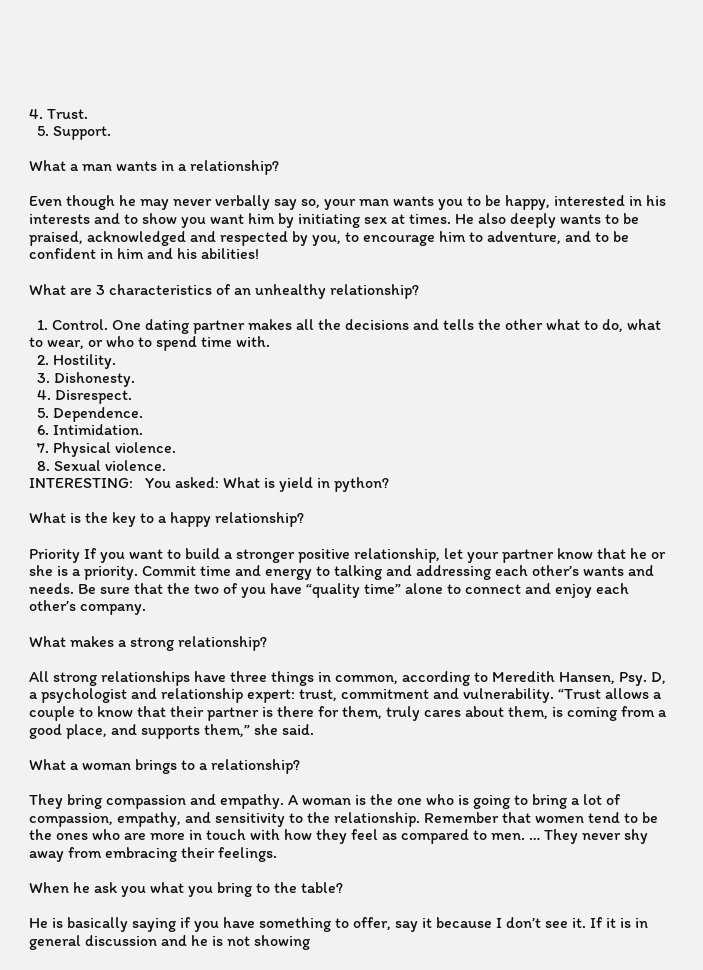4. Trust.
  5. Support.

What a man wants in a relationship?

Even though he may never verbally say so, your man wants you to be happy, interested in his interests and to show you want him by initiating sex at times. He also deeply wants to be praised, acknowledged and respected by you, to encourage him to adventure, and to be confident in him and his abilities!

What are 3 characteristics of an unhealthy relationship?

  1. Control. One dating partner makes all the decisions and tells the other what to do, what to wear, or who to spend time with.
  2. Hostility.
  3. Dishonesty.
  4. Disrespect.
  5. Dependence.
  6. Intimidation.
  7. Physical violence.
  8. Sexual violence.
INTERESTING:   You asked: What is yield in python?

What is the key to a happy relationship?

Priority If you want to build a stronger positive relationship, let your partner know that he or she is a priority. Commit time and energy to talking and addressing each other’s wants and needs. Be sure that the two of you have “quality time” alone to connect and enjoy each other’s company.

What makes a strong relationship?

All strong relationships have three things in common, according to Meredith Hansen, Psy. D, a psychologist and relationship expert: trust, commitment and vulnerability. “Trust allows a couple to know that their partner is there for them, truly cares about them, is coming from a good place, and supports them,” she said.

What a woman brings to a relationship?

They bring compassion and empathy. A woman is the one who is going to bring a lot of compassion, empathy, and sensitivity to the relationship. Remember that women tend to be the ones who are more in touch with how they feel as compared to men. … They never shy away from embracing their feelings.

When he ask you what you bring to the table?

He is basically saying if you have something to offer, say it because I don’t see it. If it is in general discussion and he is not showing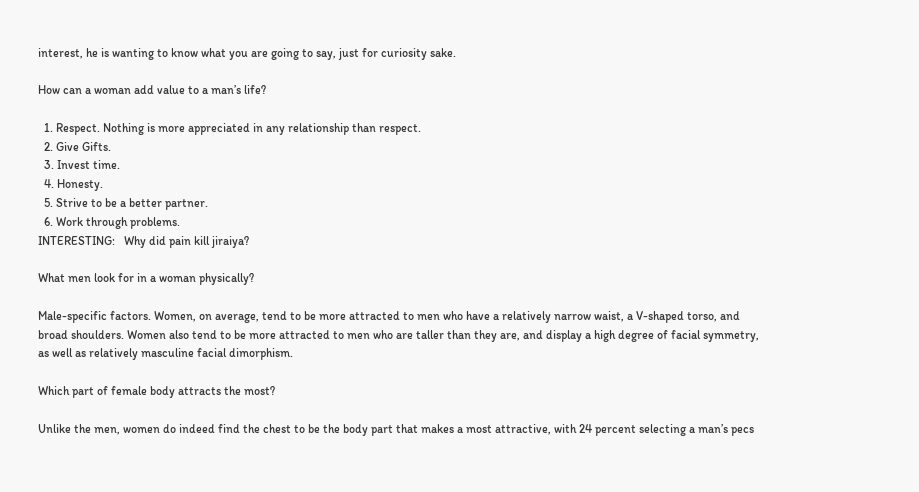interest, he is wanting to know what you are going to say, just for curiosity sake.

How can a woman add value to a man’s life?

  1. Respect. Nothing is more appreciated in any relationship than respect.
  2. Give Gifts.
  3. Invest time.
  4. Honesty.
  5. Strive to be a better partner.
  6. Work through problems.
INTERESTING:   Why did pain kill jiraiya?

What men look for in a woman physically?

Male-specific factors. Women, on average, tend to be more attracted to men who have a relatively narrow waist, a V-shaped torso, and broad shoulders. Women also tend to be more attracted to men who are taller than they are, and display a high degree of facial symmetry, as well as relatively masculine facial dimorphism.

Which part of female body attracts the most?

Unlike the men, women do indeed find the chest to be the body part that makes a most attractive, with 24 percent selecting a man’s pecs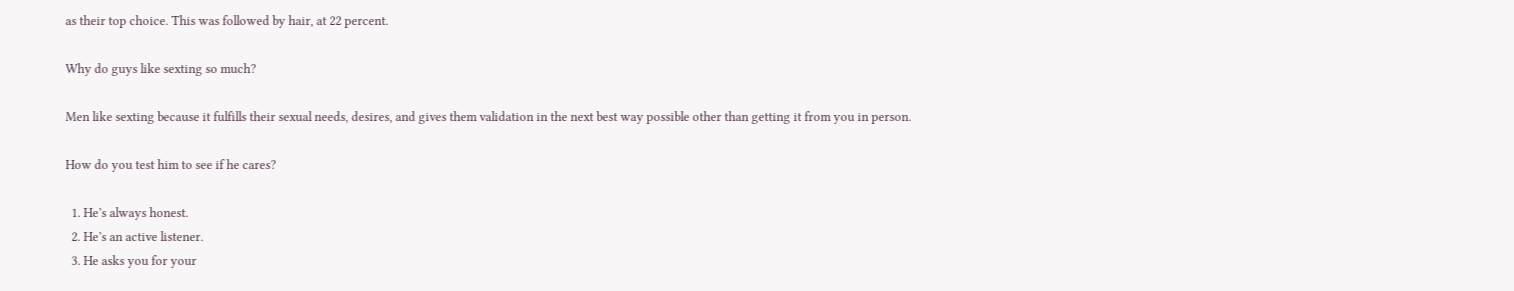as their top choice. This was followed by hair, at 22 percent.

Why do guys like sexting so much?

Men like sexting because it fulfills their sexual needs, desires, and gives them validation in the next best way possible other than getting it from you in person.

How do you test him to see if he cares?

  1. He’s always honest.
  2. He’s an active listener.
  3. He asks you for your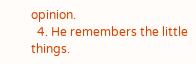opinion.
  4. He remembers the little things.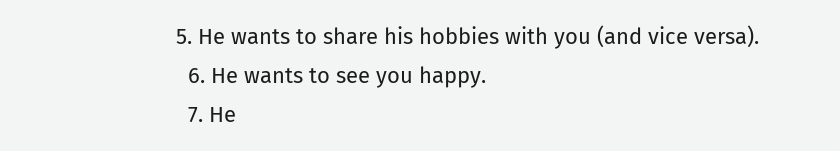5. He wants to share his hobbies with you (and vice versa).
  6. He wants to see you happy.
  7. He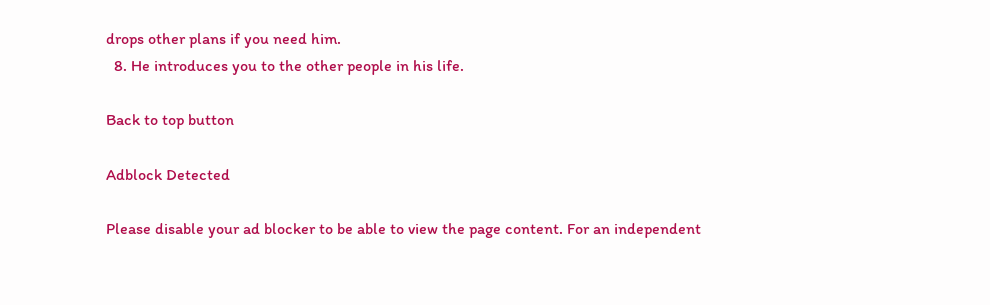drops other plans if you need him.
  8. He introduces you to the other people in his life.

Back to top button

Adblock Detected

Please disable your ad blocker to be able to view the page content. For an independent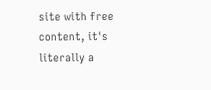site with free content, it's literally a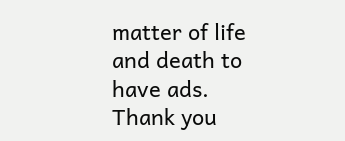matter of life and death to have ads. Thank you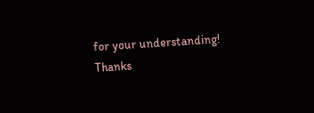for your understanding! Thanks